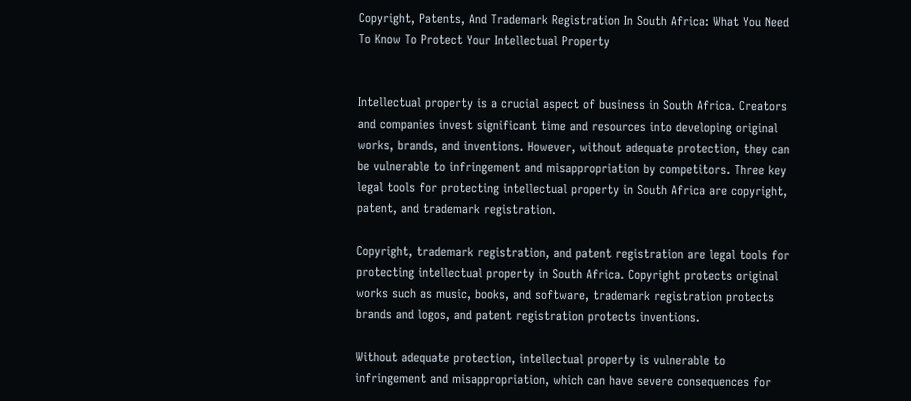Copyright, Patents, And Trademark Registration In South Africa: What You Need To Know To Protect Your Intellectual Property


Intellectual property is a crucial aspect of business in South Africa. Creators and companies invest significant time and resources into developing original works, brands, and inventions. However, without adequate protection, they can be vulnerable to infringement and misappropriation by competitors. Three key legal tools for protecting intellectual property in South Africa are copyright, patent, and trademark registration.

Copyright, trademark registration, and patent registration are legal tools for protecting intellectual property in South Africa. Copyright protects original works such as music, books, and software, trademark registration protects brands and logos, and patent registration protects inventions.

Without adequate protection, intellectual property is vulnerable to infringement and misappropriation, which can have severe consequences for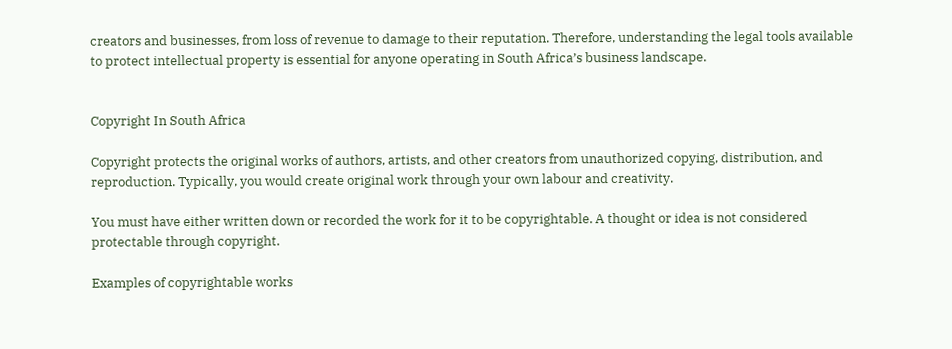creators and businesses, from loss of revenue to damage to their reputation. Therefore, understanding the legal tools available to protect intellectual property is essential for anyone operating in South Africa’s business landscape.


Copyright In South Africa

Copyright protects the original works of authors, artists, and other creators from unauthorized copying, distribution, and reproduction. Typically, you would create original work through your own labour and creativity.

You must have either written down or recorded the work for it to be copyrightable. A thought or idea is not considered protectable through copyright.

Examples of copyrightable works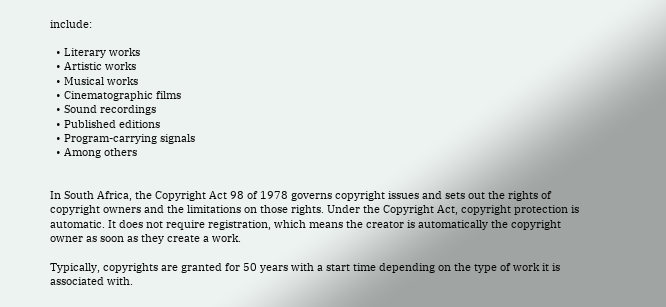include:

  • Literary works
  • Artistic works
  • Musical works
  • Cinematographic films
  • Sound recordings
  • Published editions
  • Program-carrying signals
  • Among others


In South Africa, the Copyright Act 98 of 1978 governs copyright issues and sets out the rights of copyright owners and the limitations on those rights. Under the Copyright Act, copyright protection is automatic. It does not require registration, which means the creator is automatically the copyright owner as soon as they create a work.

Typically, copyrights are granted for 50 years with a start time depending on the type of work it is associated with.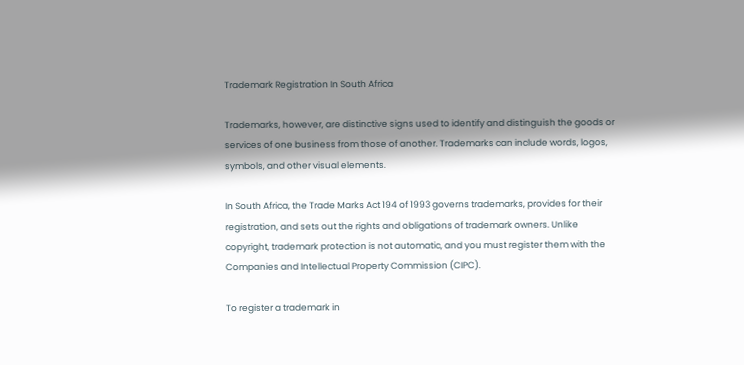Trademark Registration In South Africa

Trademarks, however, are distinctive signs used to identify and distinguish the goods or services of one business from those of another. Trademarks can include words, logos, symbols, and other visual elements.

In South Africa, the Trade Marks Act 194 of 1993 governs trademarks, provides for their registration, and sets out the rights and obligations of trademark owners. Unlike copyright, trademark protection is not automatic, and you must register them with the Companies and Intellectual Property Commission (CIPC).

To register a trademark in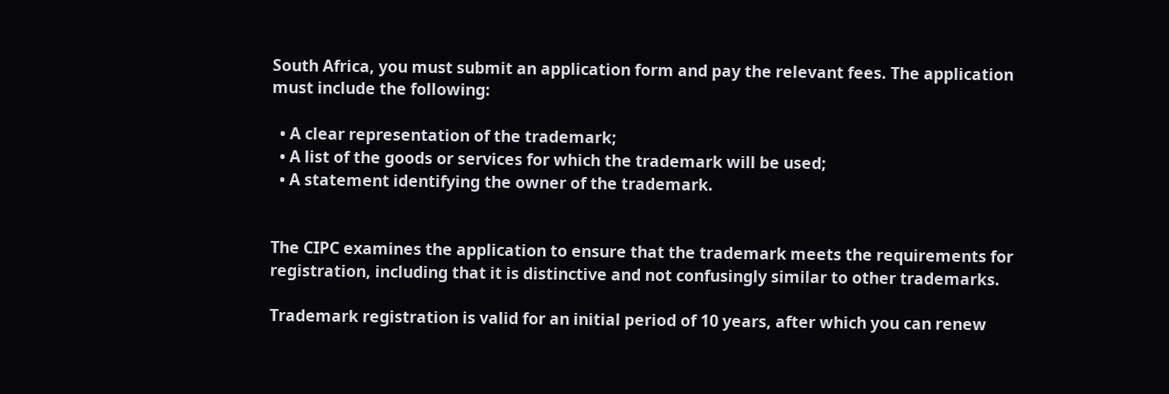South Africa, you must submit an application form and pay the relevant fees. The application must include the following:

  • A clear representation of the trademark;
  • A list of the goods or services for which the trademark will be used;
  • A statement identifying the owner of the trademark.


The CIPC examines the application to ensure that the trademark meets the requirements for registration, including that it is distinctive and not confusingly similar to other trademarks.

Trademark registration is valid for an initial period of 10 years, after which you can renew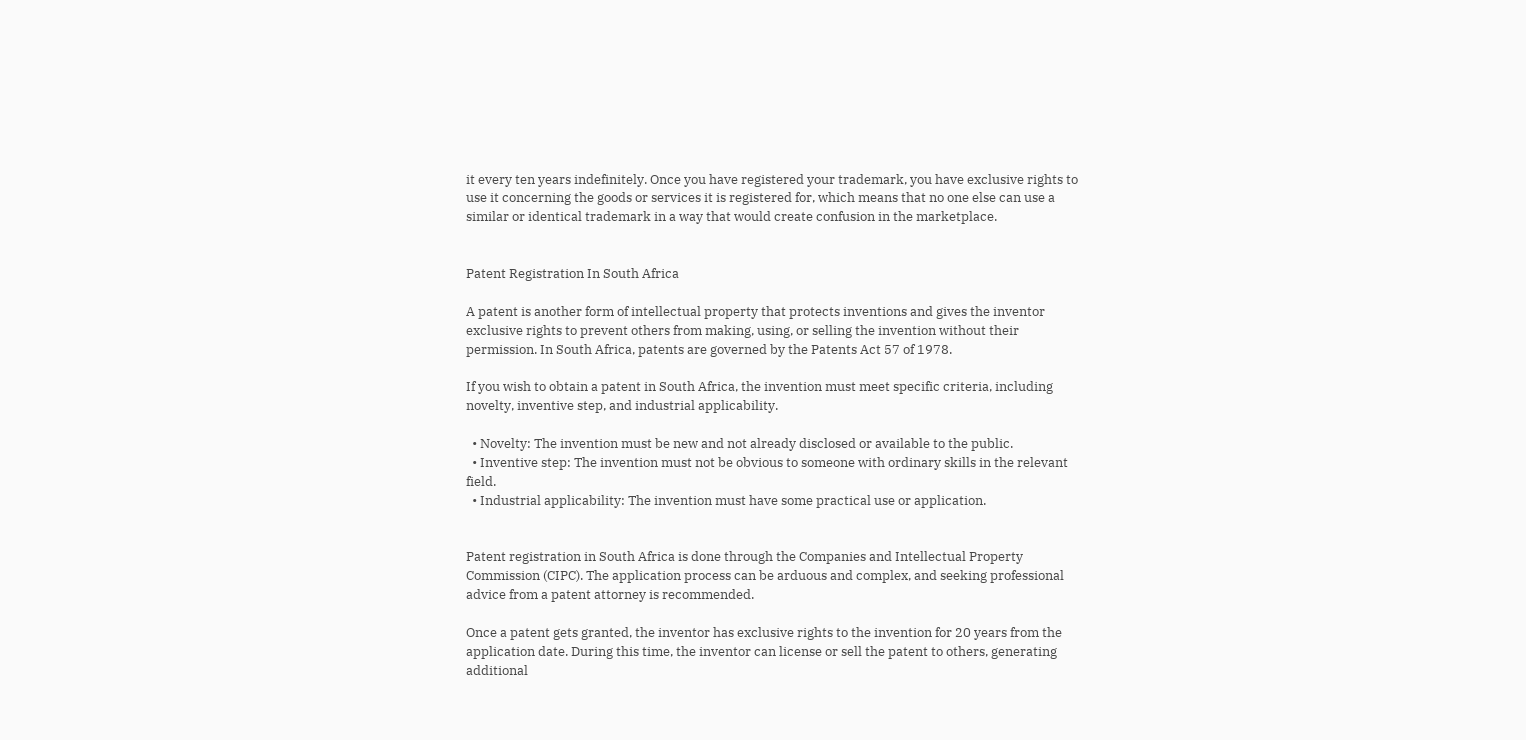it every ten years indefinitely. Once you have registered your trademark, you have exclusive rights to use it concerning the goods or services it is registered for, which means that no one else can use a similar or identical trademark in a way that would create confusion in the marketplace.


Patent Registration In South Africa

A patent is another form of intellectual property that protects inventions and gives the inventor exclusive rights to prevent others from making, using, or selling the invention without their permission. In South Africa, patents are governed by the Patents Act 57 of 1978.

If you wish to obtain a patent in South Africa, the invention must meet specific criteria, including novelty, inventive step, and industrial applicability.

  • Novelty: The invention must be new and not already disclosed or available to the public.
  • Inventive step: The invention must not be obvious to someone with ordinary skills in the relevant field.
  • Industrial applicability: The invention must have some practical use or application.


Patent registration in South Africa is done through the Companies and Intellectual Property Commission (CIPC). The application process can be arduous and complex, and seeking professional advice from a patent attorney is recommended.

Once a patent gets granted, the inventor has exclusive rights to the invention for 20 years from the application date. During this time, the inventor can license or sell the patent to others, generating additional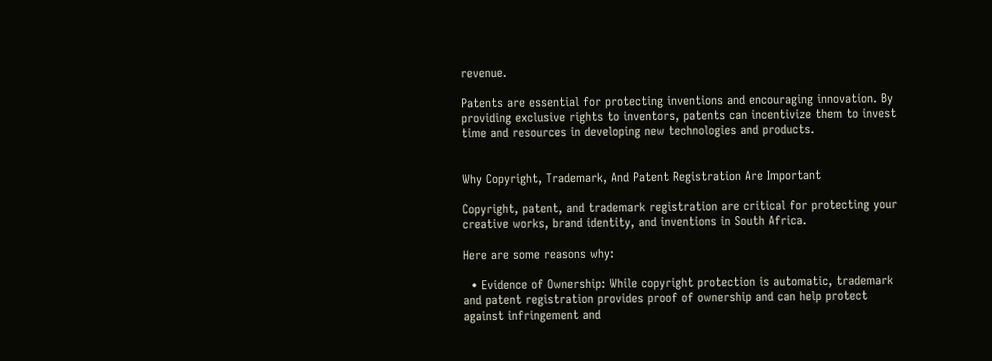revenue.

Patents are essential for protecting inventions and encouraging innovation. By providing exclusive rights to inventors, patents can incentivize them to invest time and resources in developing new technologies and products.


Why Copyright, Trademark, And Patent Registration Are Important

Copyright, patent, and trademark registration are critical for protecting your creative works, brand identity, and inventions in South Africa.

Here are some reasons why:

  • Evidence of Ownership: While copyright protection is automatic, trademark and patent registration provides proof of ownership and can help protect against infringement and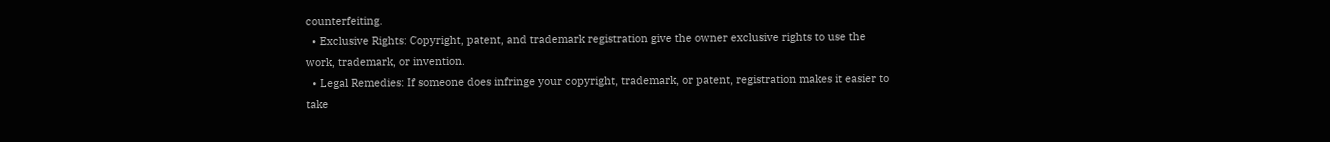counterfeiting.
  • Exclusive Rights: Copyright, patent, and trademark registration give the owner exclusive rights to use the work, trademark, or invention.
  • Legal Remedies: If someone does infringe your copyright, trademark, or patent, registration makes it easier to take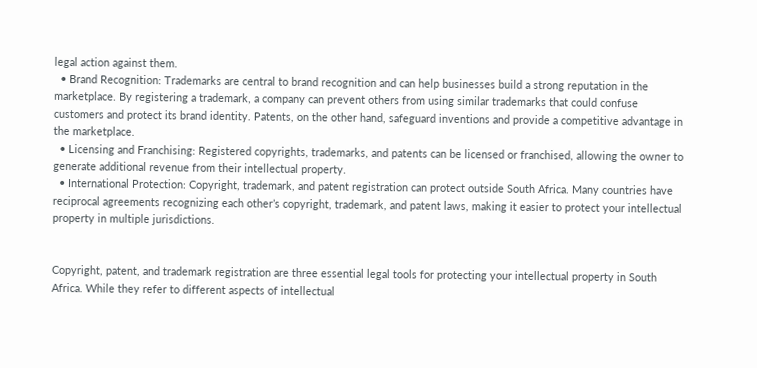legal action against them.
  • Brand Recognition: Trademarks are central to brand recognition and can help businesses build a strong reputation in the marketplace. By registering a trademark, a company can prevent others from using similar trademarks that could confuse customers and protect its brand identity. Patents, on the other hand, safeguard inventions and provide a competitive advantage in the marketplace.
  • Licensing and Franchising: Registered copyrights, trademarks, and patents can be licensed or franchised, allowing the owner to generate additional revenue from their intellectual property.
  • International Protection: Copyright, trademark, and patent registration can protect outside South Africa. Many countries have reciprocal agreements recognizing each other’s copyright, trademark, and patent laws, making it easier to protect your intellectual property in multiple jurisdictions.


Copyright, patent, and trademark registration are three essential legal tools for protecting your intellectual property in South Africa. While they refer to different aspects of intellectual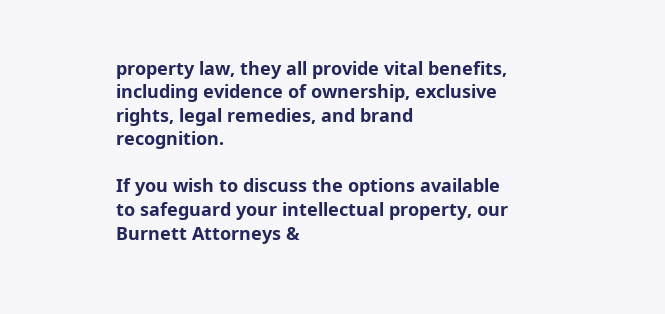property law, they all provide vital benefits, including evidence of ownership, exclusive rights, legal remedies, and brand recognition.

If you wish to discuss the options available to safeguard your intellectual property, our Burnett Attorneys &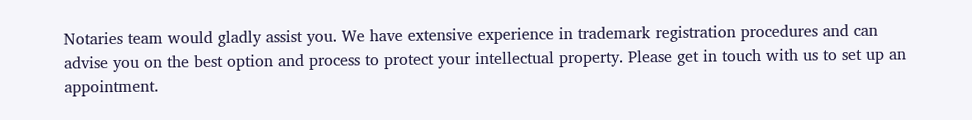Notaries team would gladly assist you. We have extensive experience in trademark registration procedures and can advise you on the best option and process to protect your intellectual property. Please get in touch with us to set up an appointment.